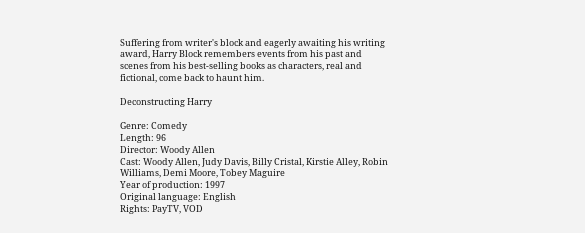Suffering from writer's block and eagerly awaiting his writing award, Harry Block remembers events from his past and scenes from his best-selling books as characters, real and fictional, come back to haunt him.

Deconstructing Harry

Genre: Comedy
Length: 96
Director: Woody Allen
Cast: Woody Allen, Judy Davis, Billy Cristal, Kirstie Alley, Robin Williams, Demi Moore, Tobey Maguire
Year of production: 1997
Original language: English
Rights: PayTV, VOD